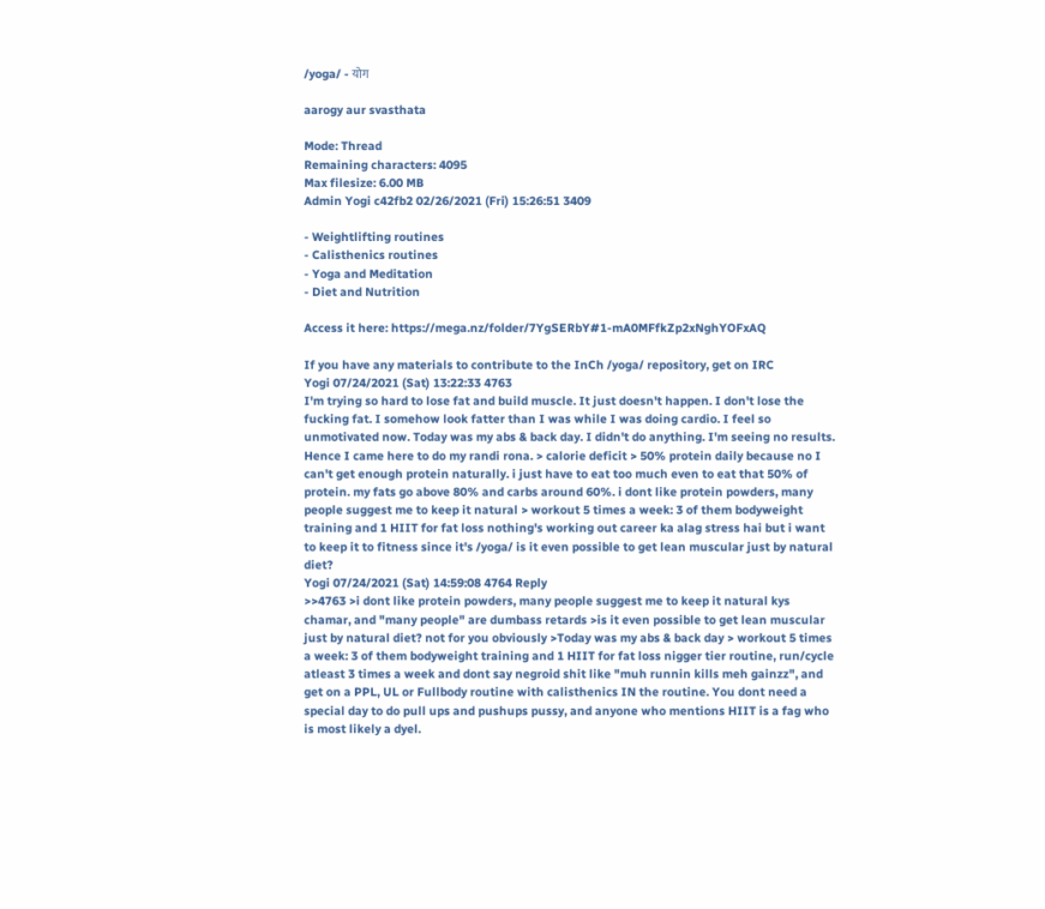/yoga/ - योग

aarogy aur svasthata

Mode: Thread
Remaining characters: 4095
Max filesize: 6.00 MB
Admin Yogi c42fb2 02/26/2021 (Fri) 15:26:51 3409

- Weightlifting routines
- Calisthenics routines
- Yoga and Meditation
- Diet and Nutrition

Access it here: https://mega.nz/folder/7YgSERbY#1-mA0MFfkZp2xNghYOFxAQ

If you have any materials to contribute to the InCh /yoga/ repository, get on IRC
Yogi 07/24/2021 (Sat) 13:22:33 4763
I'm trying so hard to lose fat and build muscle. It just doesn't happen. I don't lose the fucking fat. I somehow look fatter than I was while I was doing cardio. I feel so unmotivated now. Today was my abs & back day. I didn't do anything. I'm seeing no results. Hence I came here to do my randi rona. > calorie deficit > 50% protein daily because no I can't get enough protein naturally. i just have to eat too much even to eat that 50% of protein. my fats go above 80% and carbs around 60%. i dont like protein powders, many people suggest me to keep it natural > workout 5 times a week: 3 of them bodyweight training and 1 HIIT for fat loss nothing's working out career ka alag stress hai but i want to keep it to fitness since it's /yoga/ is it even possible to get lean muscular just by natural diet?
Yogi 07/24/2021 (Sat) 14:59:08 4764 Reply
>>4763 >i dont like protein powders, many people suggest me to keep it natural kys chamar, and "many people" are dumbass retards >is it even possible to get lean muscular just by natural diet? not for you obviously >Today was my abs & back day > workout 5 times a week: 3 of them bodyweight training and 1 HIIT for fat loss nigger tier routine, run/cycle atleast 3 times a week and dont say negroid shit like "muh runnin kills meh gainzz", and get on a PPL, UL or Fullbody routine with calisthenics IN the routine. You dont need a special day to do pull ups and pushups pussy, and anyone who mentions HIIT is a fag who is most likely a dyel.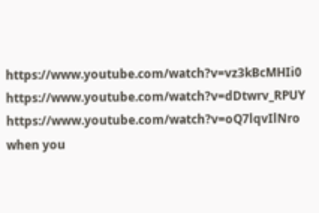https://www.youtube.com/watch?v=vz3kBcMHIi0 https://www.youtube.com/watch?v=dDtwrv_RPUY https://www.youtube.com/watch?v=oQ7lqvIlNro when you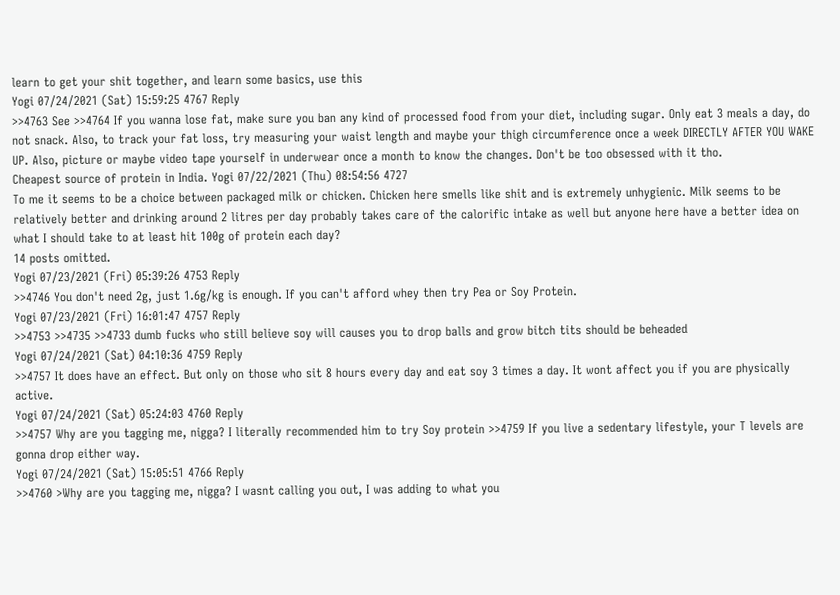learn to get your shit together, and learn some basics, use this
Yogi 07/24/2021 (Sat) 15:59:25 4767 Reply
>>4763 See >>4764 If you wanna lose fat, make sure you ban any kind of processed food from your diet, including sugar. Only eat 3 meals a day, do not snack. Also, to track your fat loss, try measuring your waist length and maybe your thigh circumference once a week DIRECTLY AFTER YOU WAKE UP. Also, picture or maybe video tape yourself in underwear once a month to know the changes. Don't be too obsessed with it tho.
Cheapest source of protein in India. Yogi 07/22/2021 (Thu) 08:54:56 4727
To me it seems to be a choice between packaged milk or chicken. Chicken here smells like shit and is extremely unhygienic. Milk seems to be relatively better and drinking around 2 litres per day probably takes care of the calorific intake as well but anyone here have a better idea on what I should take to at least hit 100g of protein each day?
14 posts omitted.
Yogi 07/23/2021 (Fri) 05:39:26 4753 Reply
>>4746 You don't need 2g, just 1.6g/kg is enough. If you can't afford whey then try Pea or Soy Protein.
Yogi 07/23/2021 (Fri) 16:01:47 4757 Reply
>>4753 >>4735 >>4733 dumb fucks who still believe soy will causes you to drop balls and grow bitch tits should be beheaded
Yogi 07/24/2021 (Sat) 04:10:36 4759 Reply
>>4757 It does have an effect. But only on those who sit 8 hours every day and eat soy 3 times a day. It wont affect you if you are physically active.
Yogi 07/24/2021 (Sat) 05:24:03 4760 Reply
>>4757 Why are you tagging me, nigga? I literally recommended him to try Soy protein >>4759 If you live a sedentary lifestyle, your T levels are gonna drop either way.
Yogi 07/24/2021 (Sat) 15:05:51 4766 Reply
>>4760 >Why are you tagging me, nigga? I wasnt calling you out, I was adding to what you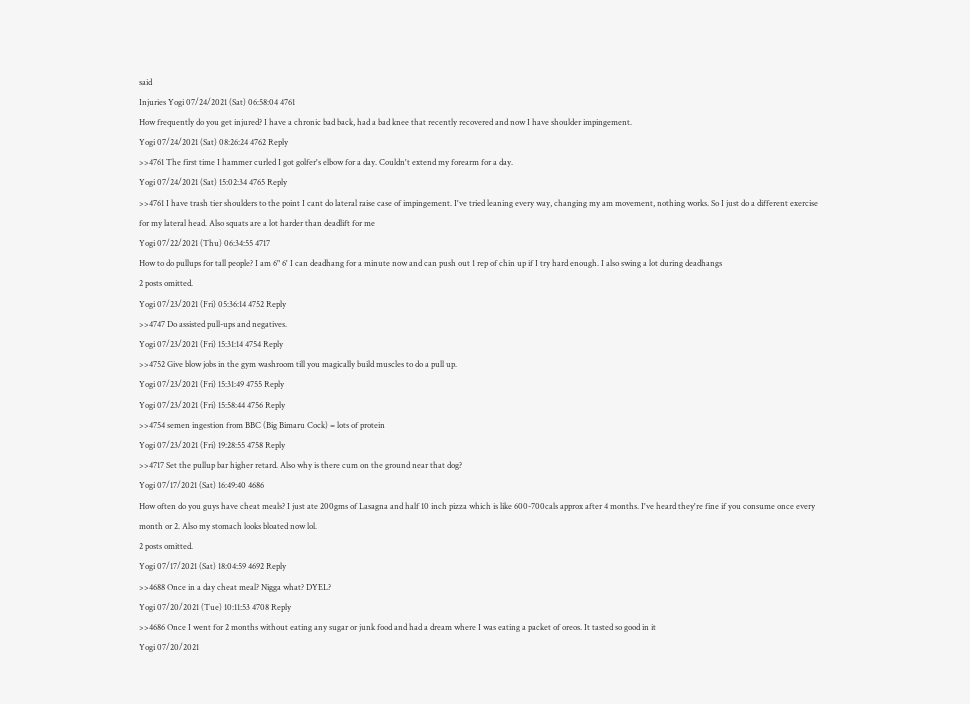said
Injuries Yogi 07/24/2021 (Sat) 06:58:04 4761
How frequently do you get injured? I have a chronic bad back, had a bad knee that recently recovered and now I have shoulder impingement.
Yogi 07/24/2021 (Sat) 08:26:24 4762 Reply
>>4761 The first time I hammer curled I got golfer's elbow for a day. Couldn't extend my forearm for a day.
Yogi 07/24/2021 (Sat) 15:02:34 4765 Reply
>>4761 I have trash tier shoulders to the point I cant do lateral raise case of impingement. I've tried leaning every way, changing my am movement, nothing works. So I just do a different exercise for my lateral head. Also squats are a lot harder than deadlift for me
Yogi 07/22/2021 (Thu) 06:34:55 4717
How to do pullups for tall people? I am 6" 6' I can deadhang for a minute now and can push out 1 rep of chin up if I try hard enough. I also swing a lot during deadhangs
2 posts omitted.
Yogi 07/23/2021 (Fri) 05:36:14 4752 Reply
>>4747 Do assisted pull-ups and negatives.
Yogi 07/23/2021 (Fri) 15:31:14 4754 Reply
>>4752 Give blow jobs in the gym washroom till you magically build muscles to do a pull up.
Yogi 07/23/2021 (Fri) 15:31:49 4755 Reply
Yogi 07/23/2021 (Fri) 15:58:44 4756 Reply
>>4754 semen ingestion from BBC (Big Bimaru Cock) = lots of protein
Yogi 07/23/2021 (Fri) 19:28:55 4758 Reply
>>4717 Set the pullup bar higher retard. Also why is there cum on the ground near that dog?
Yogi 07/17/2021 (Sat) 16:49:40 4686
How often do you guys have cheat meals? I just ate 200gms of Lasagna and half 10 inch pizza which is like 600-700cals approx after 4 months. I've heard they're fine if you consume once every month or 2. Also my stomach looks bloated now lol.
2 posts omitted.
Yogi 07/17/2021 (Sat) 18:04:59 4692 Reply
>>4688 Once in a day cheat meal? Nigga what? DYEL?
Yogi 07/20/2021 (Tue) 10:11:53 4708 Reply
>>4686 Once I went for 2 months without eating any sugar or junk food and had a dream where I was eating a packet of oreos. It tasted so good in it
Yogi 07/20/2021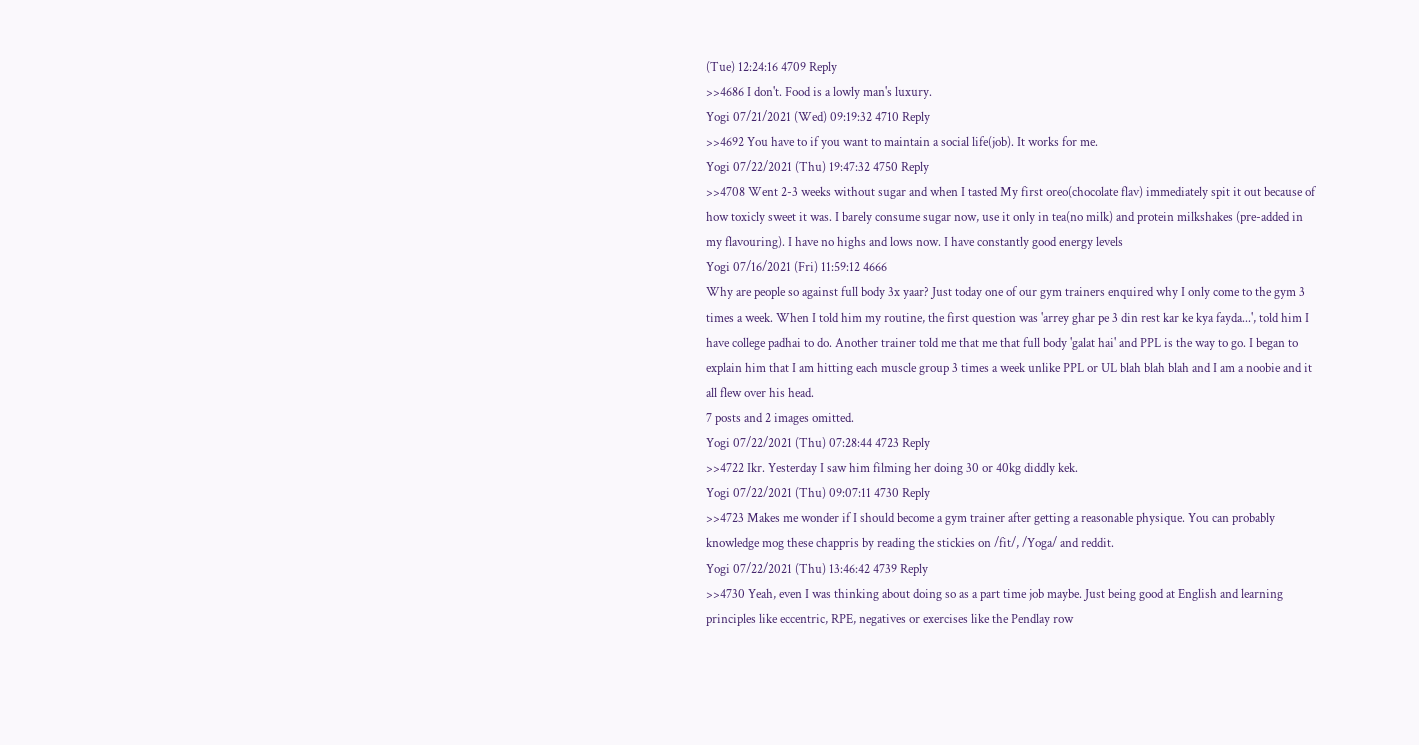(Tue) 12:24:16 4709 Reply
>>4686 I don't. Food is a lowly man's luxury.
Yogi 07/21/2021 (Wed) 09:19:32 4710 Reply
>>4692 You have to if you want to maintain a social life(job). It works for me.
Yogi 07/22/2021 (Thu) 19:47:32 4750 Reply
>>4708 Went 2-3 weeks without sugar and when I tasted My first oreo(chocolate flav) immediately spit it out because of how toxicly sweet it was. I barely consume sugar now, use it only in tea(no milk) and protein milkshakes (pre-added in my flavouring). I have no highs and lows now. I have constantly good energy levels
Yogi 07/16/2021 (Fri) 11:59:12 4666
Why are people so against full body 3x yaar? Just today one of our gym trainers enquired why I only come to the gym 3 times a week. When I told him my routine, the first question was 'arrey ghar pe 3 din rest kar ke kya fayda...', told him I have college padhai to do. Another trainer told me that me that full body 'galat hai' and PPL is the way to go. I began to explain him that I am hitting each muscle group 3 times a week unlike PPL or UL blah blah blah and I am a noobie and it all flew over his head.
7 posts and 2 images omitted.
Yogi 07/22/2021 (Thu) 07:28:44 4723 Reply
>>4722 Ikr. Yesterday I saw him filming her doing 30 or 40kg diddly kek.
Yogi 07/22/2021 (Thu) 09:07:11 4730 Reply
>>4723 Makes me wonder if I should become a gym trainer after getting a reasonable physique. You can probably knowledge mog these chappris by reading the stickies on /fit/, /Yoga/ and reddit.
Yogi 07/22/2021 (Thu) 13:46:42 4739 Reply
>>4730 Yeah, even I was thinking about doing so as a part time job maybe. Just being good at English and learning principles like eccentric, RPE, negatives or exercises like the Pendlay row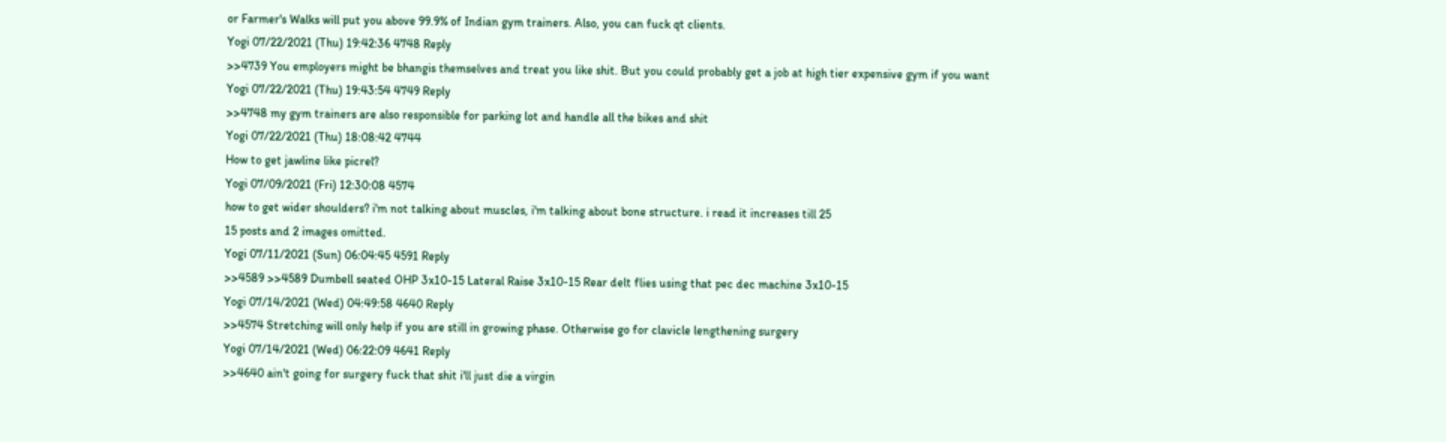or Farmer's Walks will put you above 99.9% of Indian gym trainers. Also, you can fuck qt clients.
Yogi 07/22/2021 (Thu) 19:42:36 4748 Reply
>>4739 You employers might be bhangis themselves and treat you like shit. But you could probably get a job at high tier expensive gym if you want
Yogi 07/22/2021 (Thu) 19:43:54 4749 Reply
>>4748 my gym trainers are also responsible for parking lot and handle all the bikes and shit
Yogi 07/22/2021 (Thu) 18:08:42 4744
How to get jawline like picrel?
Yogi 07/09/2021 (Fri) 12:30:08 4574
how to get wider shoulders? i'm not talking about muscles, i'm talking about bone structure. i read it increases till 25
15 posts and 2 images omitted.
Yogi 07/11/2021 (Sun) 06:04:45 4591 Reply
>>4589 >>4589 Dumbell seated OHP 3x10-15 Lateral Raise 3x10-15 Rear delt flies using that pec dec machine 3x10-15
Yogi 07/14/2021 (Wed) 04:49:58 4640 Reply
>>4574 Stretching will only help if you are still in growing phase. Otherwise go for clavicle lengthening surgery
Yogi 07/14/2021 (Wed) 06:22:09 4641 Reply
>>4640 ain't going for surgery fuck that shit i'll just die a virgin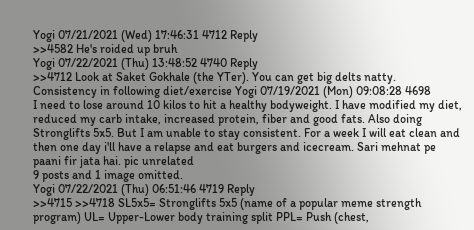Yogi 07/21/2021 (Wed) 17:46:31 4712 Reply
>>4582 He's roided up bruh
Yogi 07/22/2021 (Thu) 13:48:52 4740 Reply
>>4712 Look at Saket Gokhale (the YTer). You can get big delts natty.
Consistency in following diet/exercise Yogi 07/19/2021 (Mon) 09:08:28 4698
I need to lose around 10 kilos to hit a healthy bodyweight. I have modified my diet, reduced my carb intake, increased protein, fiber and good fats. Also doing Stronglifts 5x5. But I am unable to stay consistent. For a week I will eat clean and then one day i'll have a relapse and eat burgers and icecream. Sari mehnat pe paani fir jata hai. pic unrelated
9 posts and 1 image omitted.
Yogi 07/22/2021 (Thu) 06:51:46 4719 Reply
>>4715 >>4718 SL5x5= Stronglifts 5x5 (name of a popular meme strength program) UL= Upper-Lower body training split PPL= Push (chest,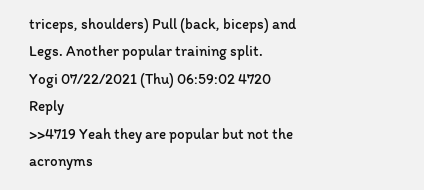triceps, shoulders) Pull (back, biceps) and Legs. Another popular training split.
Yogi 07/22/2021 (Thu) 06:59:02 4720 Reply
>>4719 Yeah they are popular but not the acronyms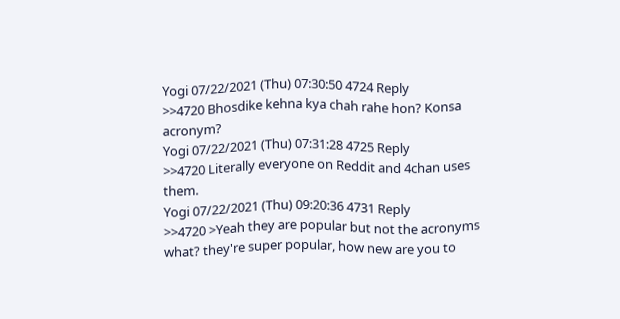Yogi 07/22/2021 (Thu) 07:30:50 4724 Reply
>>4720 Bhosdike kehna kya chah rahe hon? Konsa acronym?
Yogi 07/22/2021 (Thu) 07:31:28 4725 Reply
>>4720 Literally everyone on Reddit and 4chan uses them.
Yogi 07/22/2021 (Thu) 09:20:36 4731 Reply
>>4720 >Yeah they are popular but not the acronyms what? they're super popular, how new are you to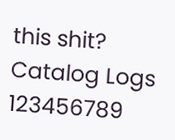this shit?
Catalog Logs 123456789